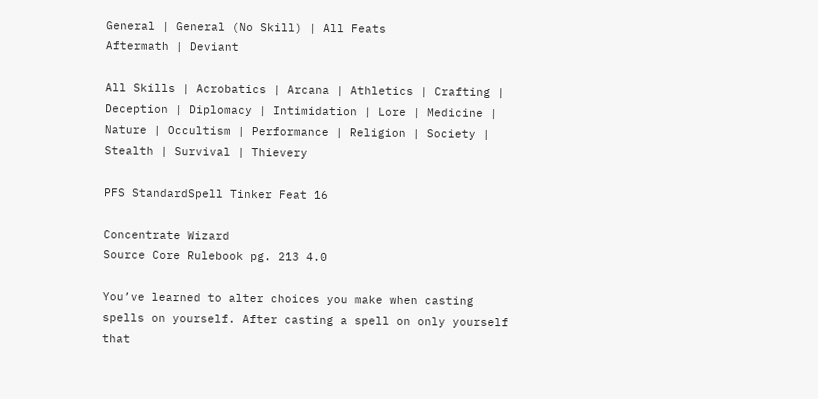General | General (No Skill) | All Feats
Aftermath | Deviant

All Skills | Acrobatics | Arcana | Athletics | Crafting | Deception | Diplomacy | Intimidation | Lore | Medicine | Nature | Occultism | Performance | Religion | Society | Stealth | Survival | Thievery

PFS StandardSpell Tinker Feat 16

Concentrate Wizard
Source Core Rulebook pg. 213 4.0

You’ve learned to alter choices you make when casting spells on yourself. After casting a spell on only yourself that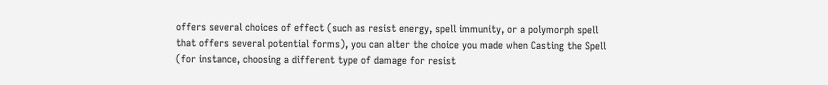offers several choices of effect (such as resist energy, spell immunity, or a polymorph spell that offers several potential forms), you can alter the choice you made when Casting the Spell (for instance, choosing a different type of damage for resist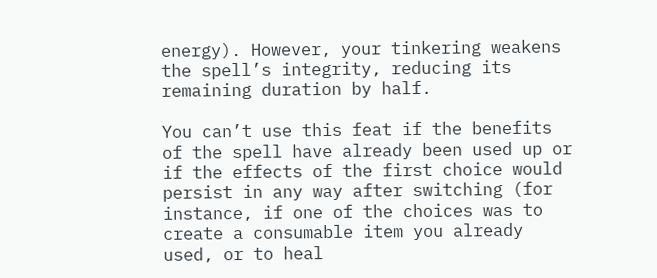energy). However, your tinkering weakens the spell’s integrity, reducing its remaining duration by half.

You can’t use this feat if the benefits of the spell have already been used up or if the effects of the first choice would persist in any way after switching (for instance, if one of the choices was to create a consumable item you already used, or to heal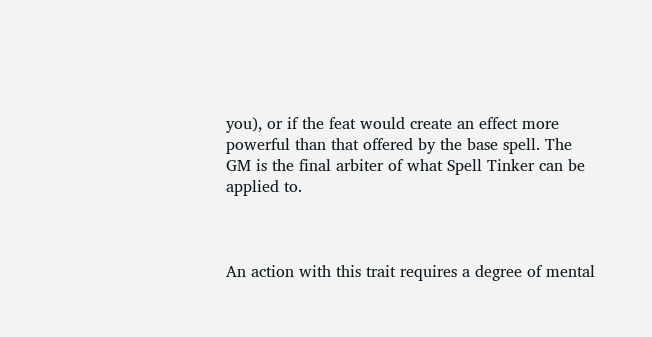you), or if the feat would create an effect more powerful than that offered by the base spell. The GM is the final arbiter of what Spell Tinker can be applied to.



An action with this trait requires a degree of mental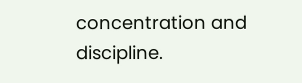concentration and discipline.